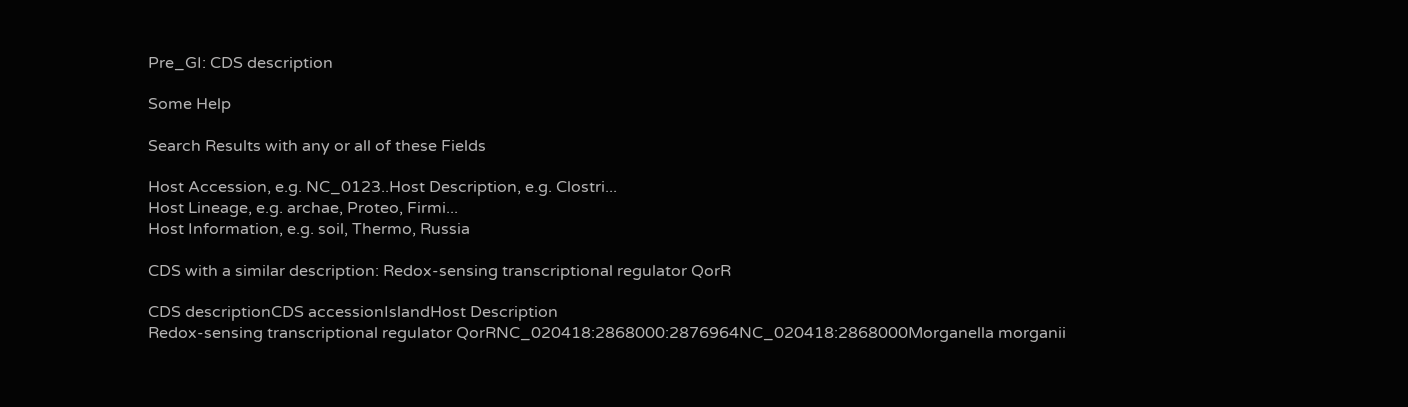Pre_GI: CDS description

Some Help

Search Results with any or all of these Fields

Host Accession, e.g. NC_0123..Host Description, e.g. Clostri...
Host Lineage, e.g. archae, Proteo, Firmi...
Host Information, e.g. soil, Thermo, Russia

CDS with a similar description: Redox-sensing transcriptional regulator QorR

CDS descriptionCDS accessionIslandHost Description
Redox-sensing transcriptional regulator QorRNC_020418:2868000:2876964NC_020418:2868000Morganella morganii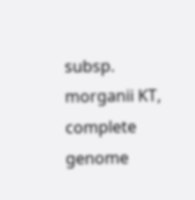subsp. morganii KT, complete genome